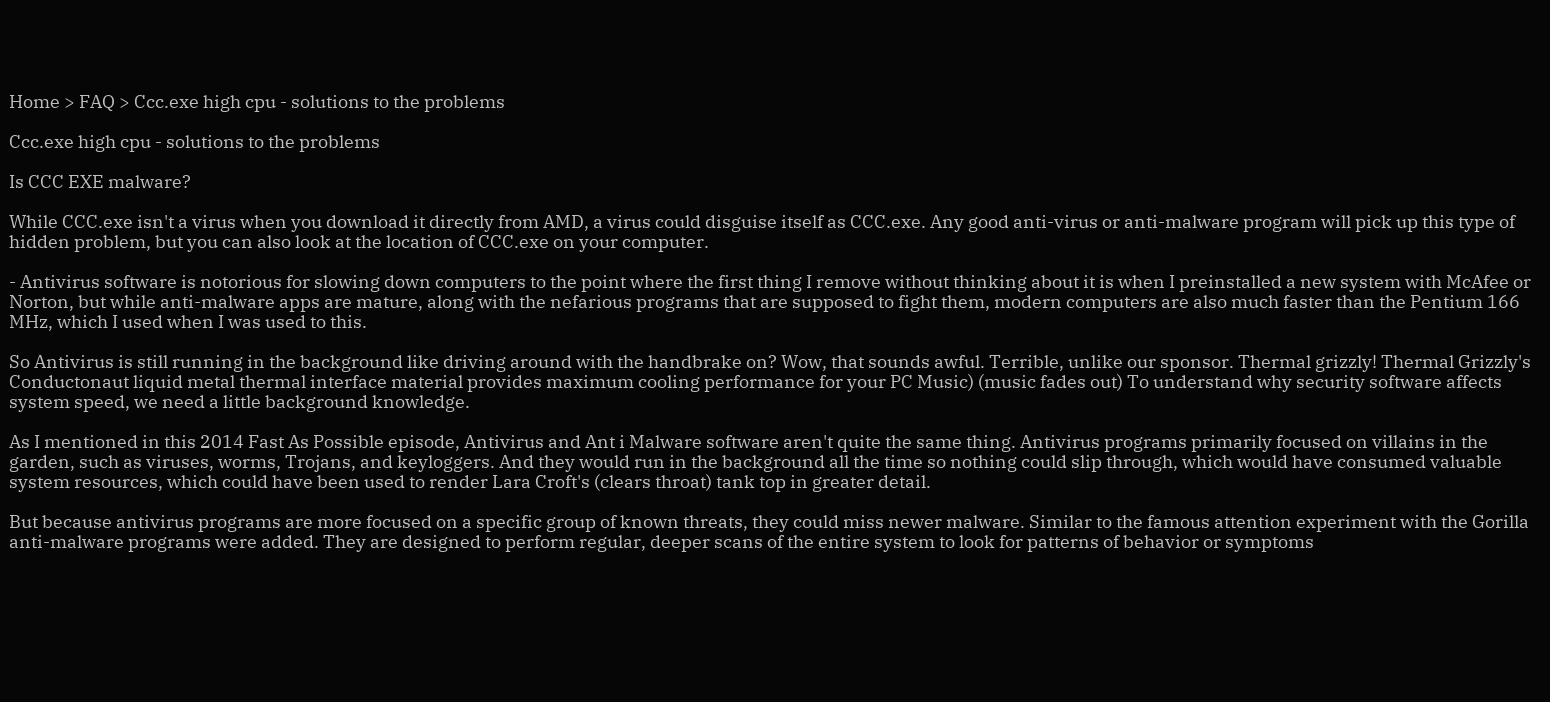Home > FAQ > Ccc.exe high cpu - solutions to the problems

Ccc.exe high cpu - solutions to the problems

Is CCC EXE malware?

While CCC.exe isn't a virus when you download it directly from AMD, a virus could disguise itself as CCC.exe. Any good anti-virus or anti-malware program will pick up this type of hidden problem, but you can also look at the location of CCC.exe on your computer.

- Antivirus software is notorious for slowing down computers to the point where the first thing I remove without thinking about it is when I preinstalled a new system with McAfee or Norton, but while anti-malware apps are mature, along with the nefarious programs that are supposed to fight them, modern computers are also much faster than the Pentium 166 MHz, which I used when I was used to this.

So Antivirus is still running in the background like driving around with the handbrake on? Wow, that sounds awful. Terrible, unlike our sponsor. Thermal grizzly! Thermal Grizzly's Conductonaut liquid metal thermal interface material provides maximum cooling performance for your PC Music) (music fades out) To understand why security software affects system speed, we need a little background knowledge.

As I mentioned in this 2014 Fast As Possible episode, Antivirus and Ant i Malware software aren't quite the same thing. Antivirus programs primarily focused on villains in the garden, such as viruses, worms, Trojans, and keyloggers. And they would run in the background all the time so nothing could slip through, which would have consumed valuable system resources, which could have been used to render Lara Croft's (clears throat) tank top in greater detail.

But because antivirus programs are more focused on a specific group of known threats, they could miss newer malware. Similar to the famous attention experiment with the Gorilla anti-malware programs were added. They are designed to perform regular, deeper scans of the entire system to look for patterns of behavior or symptoms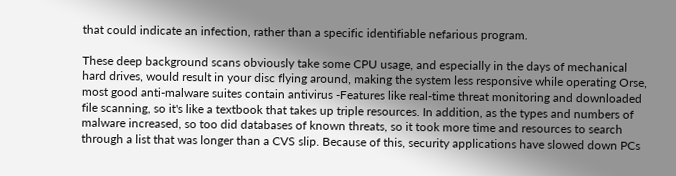that could indicate an infection, rather than a specific identifiable nefarious program.

These deep background scans obviously take some CPU usage, and especially in the days of mechanical hard drives, would result in your disc flying around, making the system less responsive while operating Orse, most good anti-malware suites contain antivirus -Features like real-time threat monitoring and downloaded file scanning, so it's like a textbook that takes up triple resources. In addition, as the types and numbers of malware increased, so too did databases of known threats, so it took more time and resources to search through a list that was longer than a CVS slip. Because of this, security applications have slowed down PCs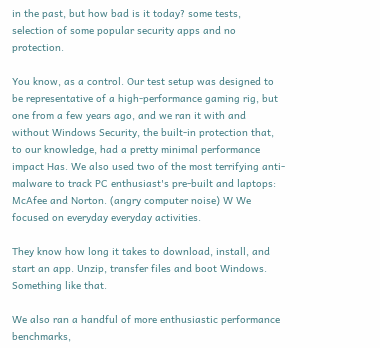in the past, but how bad is it today? some tests, selection of some popular security apps and no protection.

You know, as a control. Our test setup was designed to be representative of a high-performance gaming rig, but one from a few years ago, and we ran it with and without Windows Security, the built-in protection that, to our knowledge, had a pretty minimal performance impact Has. We also used two of the most terrifying anti-malware to track PC enthusiast's pre-built and laptops: McAfee and Norton. (angry computer noise) W We focused on everyday everyday activities.

They know how long it takes to download, install, and start an app. Unzip, transfer files and boot Windows. Something like that.

We also ran a handful of more enthusiastic performance benchmarks,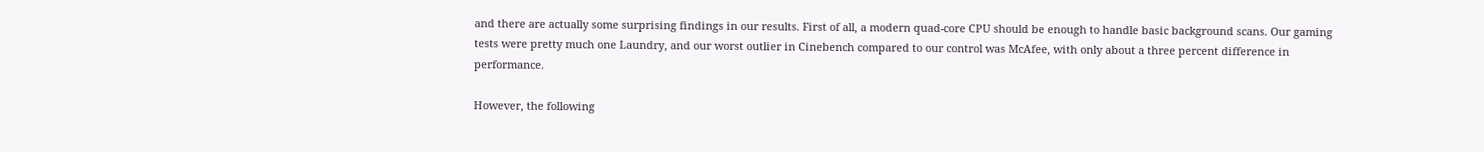and there are actually some surprising findings in our results. First of all, a modern quad-core CPU should be enough to handle basic background scans. Our gaming tests were pretty much one Laundry, and our worst outlier in Cinebench compared to our control was McAfee, with only about a three percent difference in performance.

However, the following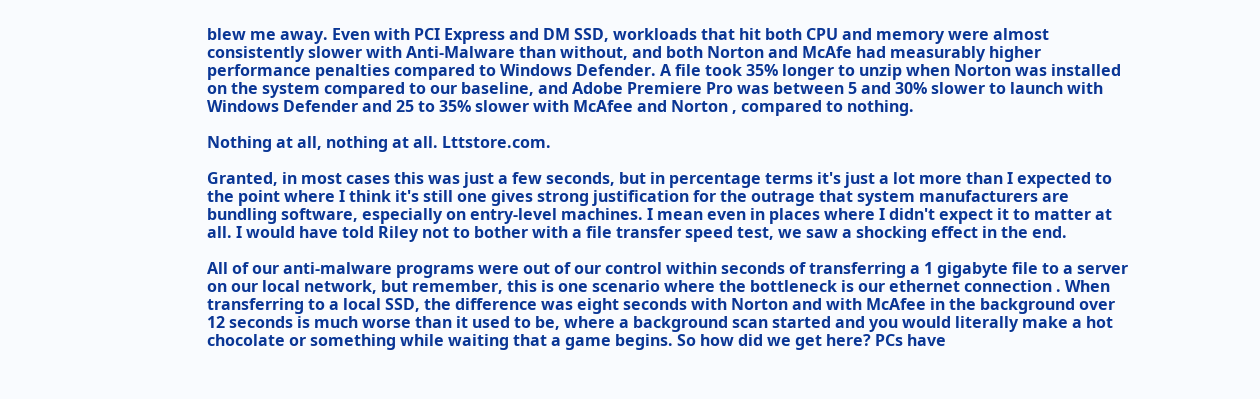blew me away. Even with PCI Express and DM SSD, workloads that hit both CPU and memory were almost consistently slower with Anti-Malware than without, and both Norton and McAfe had measurably higher performance penalties compared to Windows Defender. A file took 35% longer to unzip when Norton was installed on the system compared to our baseline, and Adobe Premiere Pro was between 5 and 30% slower to launch with Windows Defender and 25 to 35% slower with McAfee and Norton , compared to nothing.

Nothing at all, nothing at all. Lttstore.com.

Granted, in most cases this was just a few seconds, but in percentage terms it's just a lot more than I expected to the point where I think it's still one gives strong justification for the outrage that system manufacturers are bundling software, especially on entry-level machines. I mean even in places where I didn't expect it to matter at all. I would have told Riley not to bother with a file transfer speed test, we saw a shocking effect in the end.

All of our anti-malware programs were out of our control within seconds of transferring a 1 gigabyte file to a server on our local network, but remember, this is one scenario where the bottleneck is our ethernet connection . When transferring to a local SSD, the difference was eight seconds with Norton and with McAfee in the background over 12 seconds is much worse than it used to be, where a background scan started and you would literally make a hot chocolate or something while waiting that a game begins. So how did we get here? PCs have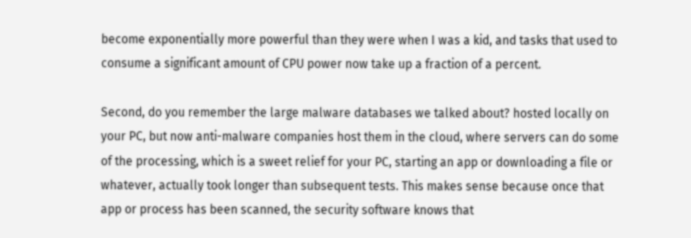become exponentially more powerful than they were when I was a kid, and tasks that used to consume a significant amount of CPU power now take up a fraction of a percent.

Second, do you remember the large malware databases we talked about? hosted locally on your PC, but now anti-malware companies host them in the cloud, where servers can do some of the processing, which is a sweet relief for your PC, starting an app or downloading a file or whatever, actually took longer than subsequent tests. This makes sense because once that app or process has been scanned, the security software knows that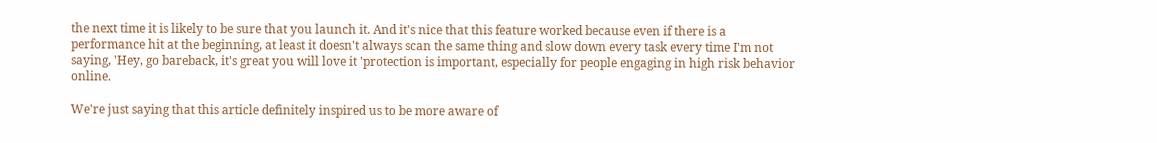the next time it is likely to be sure that you launch it. And it's nice that this feature worked because even if there is a performance hit at the beginning, at least it doesn't always scan the same thing and slow down every task every time I'm not saying, 'Hey, go bareback, it's great you will love it 'protection is important, especially for people engaging in high risk behavior online.

We're just saying that this article definitely inspired us to be more aware of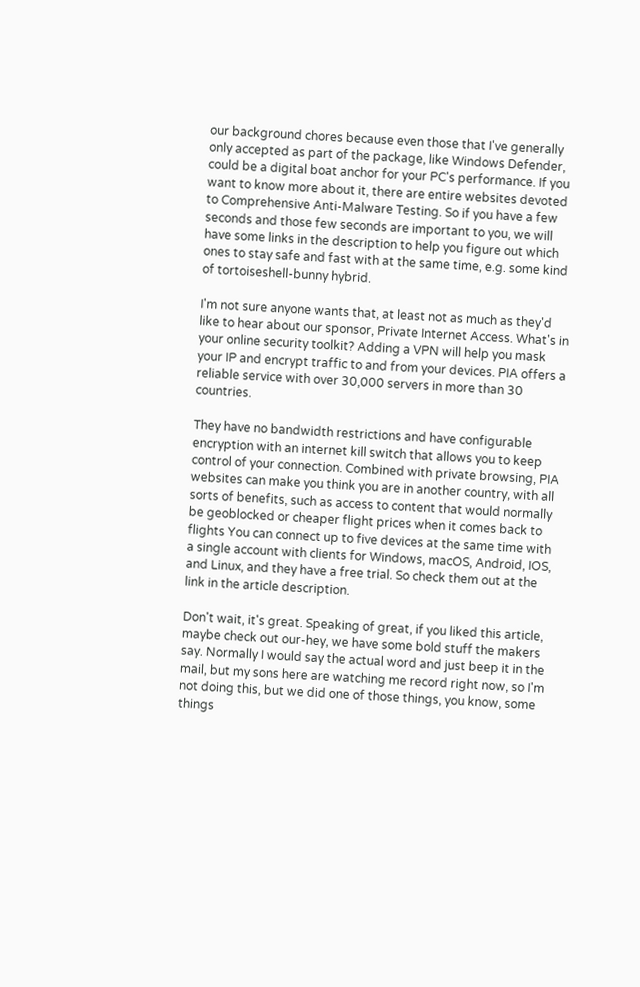our background chores because even those that I've generally only accepted as part of the package, like Windows Defender, could be a digital boat anchor for your PC's performance. If you want to know more about it, there are entire websites devoted to Comprehensive Anti-Malware Testing. So if you have a few seconds and those few seconds are important to you, we will have some links in the description to help you figure out which ones to stay safe and fast with at the same time, e.g. some kind of tortoiseshell-bunny hybrid.

I'm not sure anyone wants that, at least not as much as they'd like to hear about our sponsor, Private Internet Access. What's in your online security toolkit? Adding a VPN will help you mask your IP and encrypt traffic to and from your devices. PIA offers a reliable service with over 30,000 servers in more than 30 countries.

They have no bandwidth restrictions and have configurable encryption with an internet kill switch that allows you to keep control of your connection. Combined with private browsing, PIA websites can make you think you are in another country, with all sorts of benefits, such as access to content that would normally be geoblocked or cheaper flight prices when it comes back to flights You can connect up to five devices at the same time with a single account with clients for Windows, macOS, Android, IOS, and Linux, and they have a free trial. So check them out at the link in the article description.

Don't wait, it's great. Speaking of great, if you liked this article, maybe check out our-hey, we have some bold stuff the makers say. Normally I would say the actual word and just beep it in the mail, but my sons here are watching me record right now, so I'm not doing this, but we did one of those things, you know, some things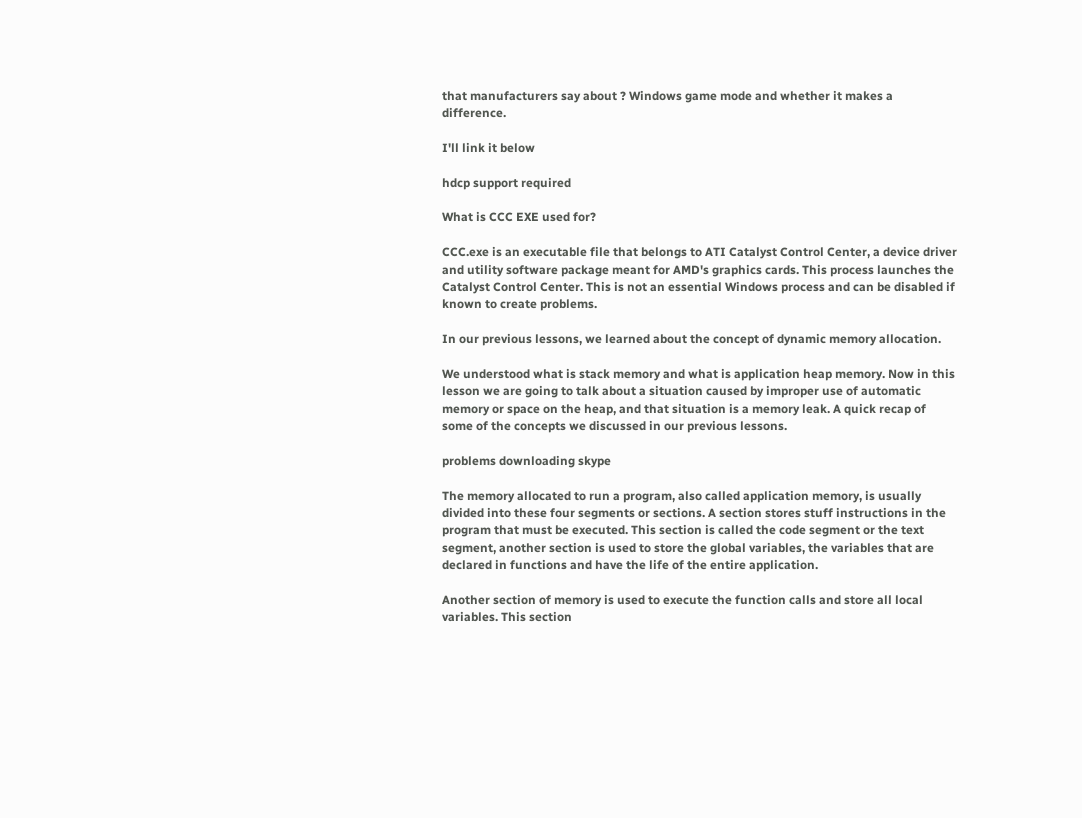that manufacturers say about ? Windows game mode and whether it makes a difference.

I'll link it below

hdcp support required

What is CCC EXE used for?

CCC.exe is an executable file that belongs to ATI Catalyst Control Center, a device driver and utility software package meant for AMD's graphics cards. This process launches the Catalyst Control Center. This is not an essential Windows process and can be disabled if known to create problems.

In our previous lessons, we learned about the concept of dynamic memory allocation.

We understood what is stack memory and what is application heap memory. Now in this lesson we are going to talk about a situation caused by improper use of automatic memory or space on the heap, and that situation is a memory leak. A quick recap of some of the concepts we discussed in our previous lessons.

problems downloading skype

The memory allocated to run a program, also called application memory, is usually divided into these four segments or sections. A section stores stuff instructions in the program that must be executed. This section is called the code segment or the text segment, another section is used to store the global variables, the variables that are declared in functions and have the life of the entire application.

Another section of memory is used to execute the function calls and store all local variables. This section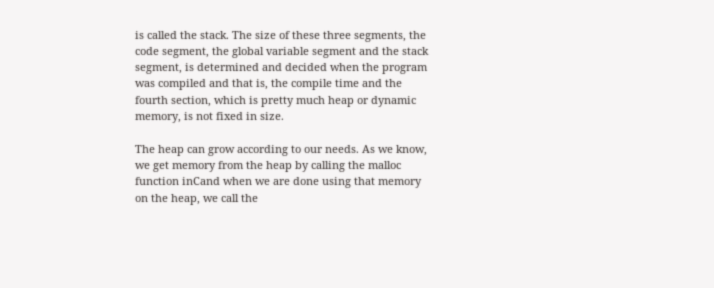is called the stack. The size of these three segments, the code segment, the global variable segment and the stack segment, is determined and decided when the program was compiled and that is, the compile time and the fourth section, which is pretty much heap or dynamic memory, is not fixed in size.

The heap can grow according to our needs. As we know, we get memory from the heap by calling the malloc function inCand when we are done using that memory on the heap, we call the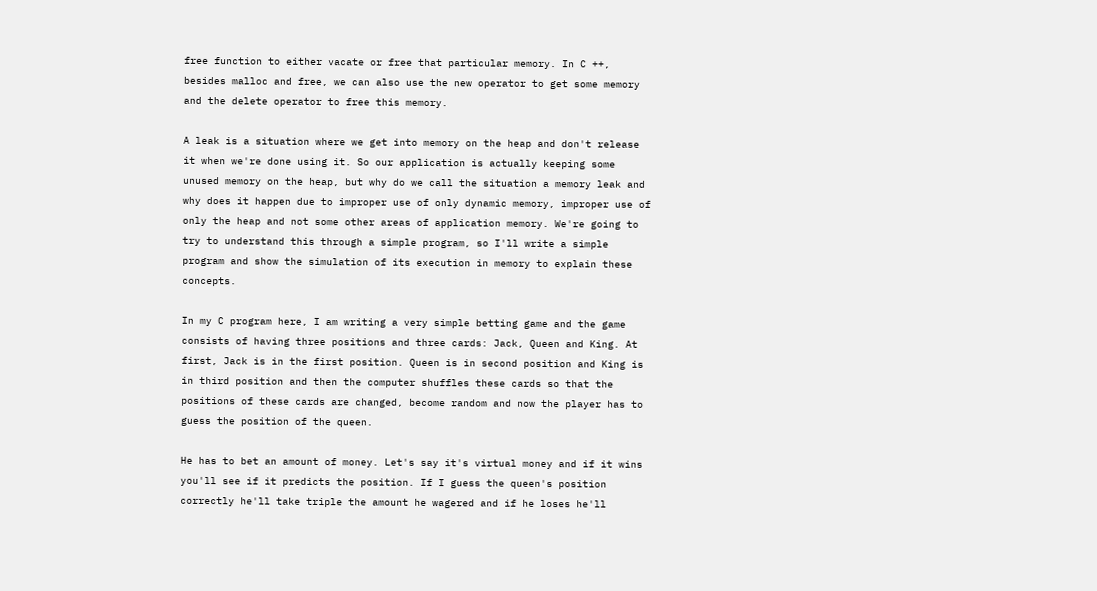free function to either vacate or free that particular memory. In C ++, besides malloc and free, we can also use the new operator to get some memory and the delete operator to free this memory.

A leak is a situation where we get into memory on the heap and don't release it when we're done using it. So our application is actually keeping some unused memory on the heap, but why do we call the situation a memory leak and why does it happen due to improper use of only dynamic memory, improper use of only the heap and not some other areas of application memory. We're going to try to understand this through a simple program, so I'll write a simple program and show the simulation of its execution in memory to explain these concepts.

In my C program here, I am writing a very simple betting game and the game consists of having three positions and three cards: Jack, Queen and King. At first, Jack is in the first position. Queen is in second position and King is in third position and then the computer shuffles these cards so that the positions of these cards are changed, become random and now the player has to guess the position of the queen.

He has to bet an amount of money. Let's say it's virtual money and if it wins you'll see if it predicts the position. If I guess the queen's position correctly he'll take triple the amount he wagered and if he loses he'll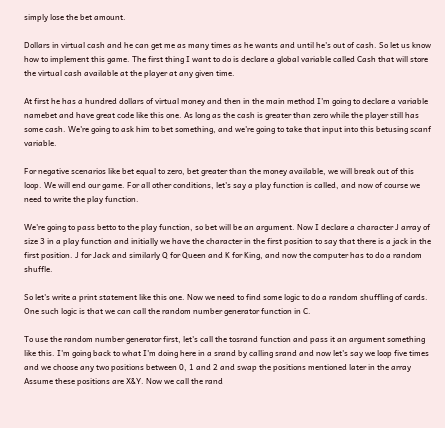simply lose the bet amount.

Dollars in virtual cash and he can get me as many times as he wants and until he's out of cash. So let us know how to implement this game. The first thing I want to do is declare a global variable called Cash that will store the virtual cash available at the player at any given time.

At first he has a hundred dollars of virtual money and then in the main method I'm going to declare a variable namebet and have great code like this one. As long as the cash is greater than zero while the player still has some cash. We're going to ask him to bet something, and we're going to take that input into this betusing scanf variable.

For negative scenarios like bet equal to zero, bet greater than the money available, we will break out of this loop. We will end our game. For all other conditions, let's say a play function is called, and now of course we need to write the play function.

We're going to pass betto to the play function, so bet will be an argument. Now I declare a character J array of size 3 in a play function and initially we have the character in the first position to say that there is a jack in the first position. J for Jack and similarly Q for Queen and K for King, and now the computer has to do a random shuffle.

So let's write a print statement like this one. Now we need to find some logic to do a random shuffling of cards. One such logic is that we can call the random number generator function in C.

To use the random number generator first, let's call the tosrand function and pass it an argument something like this. I'm going back to what I'm doing here in a srand by calling srand and now let's say we loop five times and we choose any two positions between 0, 1 and 2 and swap the positions mentioned later in the array Assume these positions are X&Y. Now we call the rand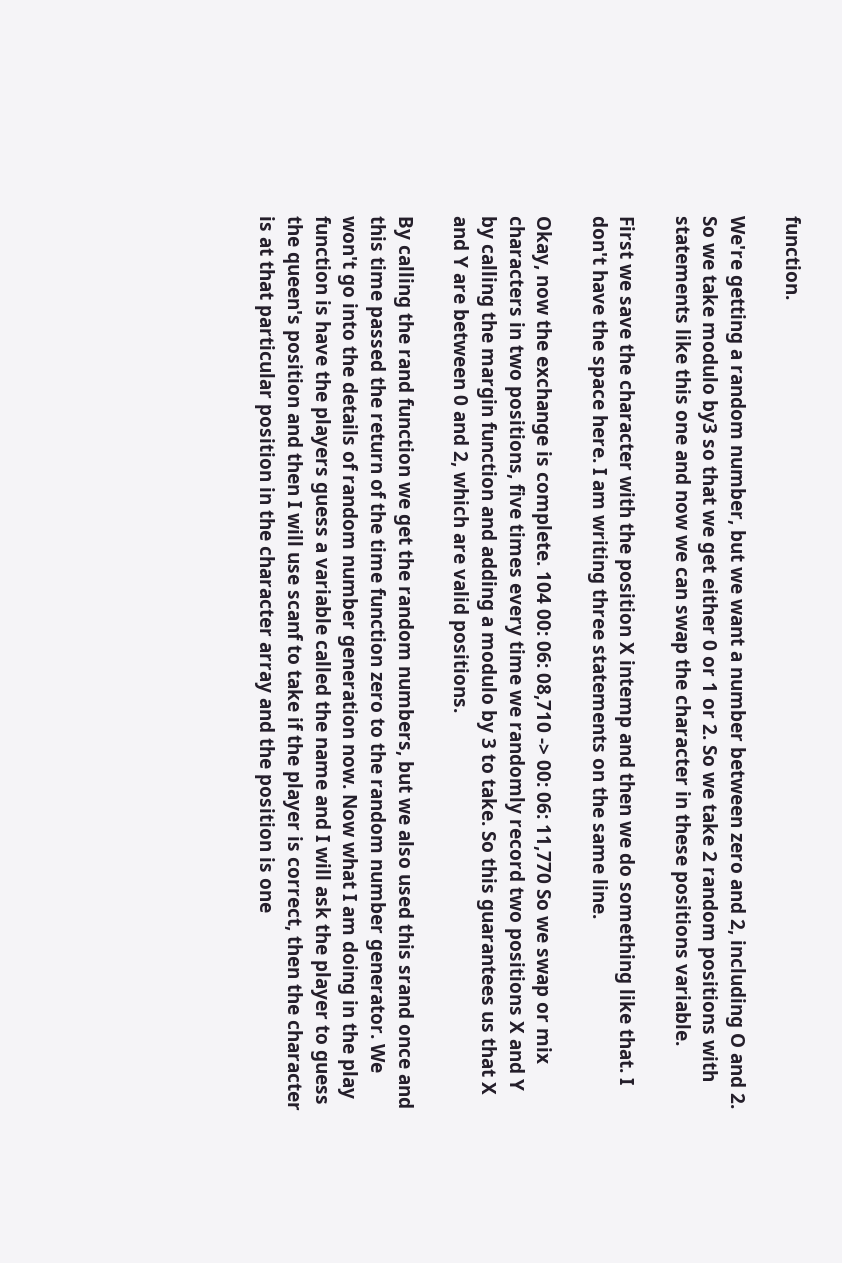function.

We're getting a random number, but we want a number between zero and 2, including O and 2. So we take modulo by3 so that we get either 0 or 1 or 2. So we take 2 random positions with statements like this one and now we can swap the character in these positions variable.

First we save the character with the position X intemp and then we do something like that. I don't have the space here. I am writing three statements on the same line.

Okay, now the exchange is complete. 104 00: 06: 08,710 -> 00: 06: 11,770 So we swap or mix characters in two positions, five times every time we randomly record two positions X and Y by calling the margin function and adding a modulo by 3 to take. So this guarantees us that X and Y are between 0 and 2, which are valid positions.

By calling the rand function we get the random numbers, but we also used this srand once and this time passed the return of the time function zero to the random number generator. We won't go into the details of random number generation now. Now what I am doing in the play function is have the players guess a variable called the name and I will ask the player to guess the queen's position and then I will use scanf to take if the player is correct, then the character is at that particular position in the character array and the position is one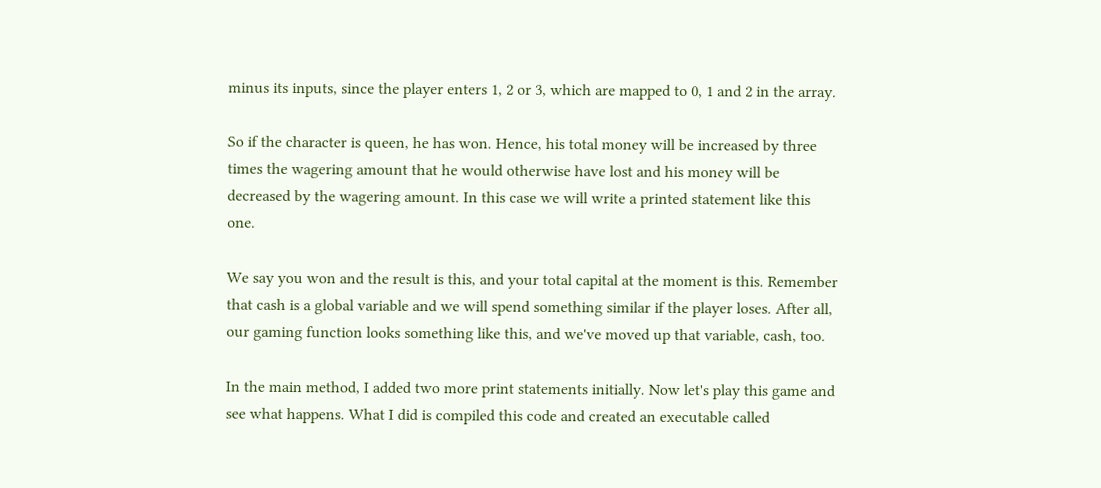minus its inputs, since the player enters 1, 2 or 3, which are mapped to 0, 1 and 2 in the array.

So if the character is queen, he has won. Hence, his total money will be increased by three times the wagering amount that he would otherwise have lost and his money will be decreased by the wagering amount. In this case we will write a printed statement like this one.

We say you won and the result is this, and your total capital at the moment is this. Remember that cash is a global variable and we will spend something similar if the player loses. After all, our gaming function looks something like this, and we've moved up that variable, cash, too.

In the main method, I added two more print statements initially. Now let's play this game and see what happens. What I did is compiled this code and created an executable called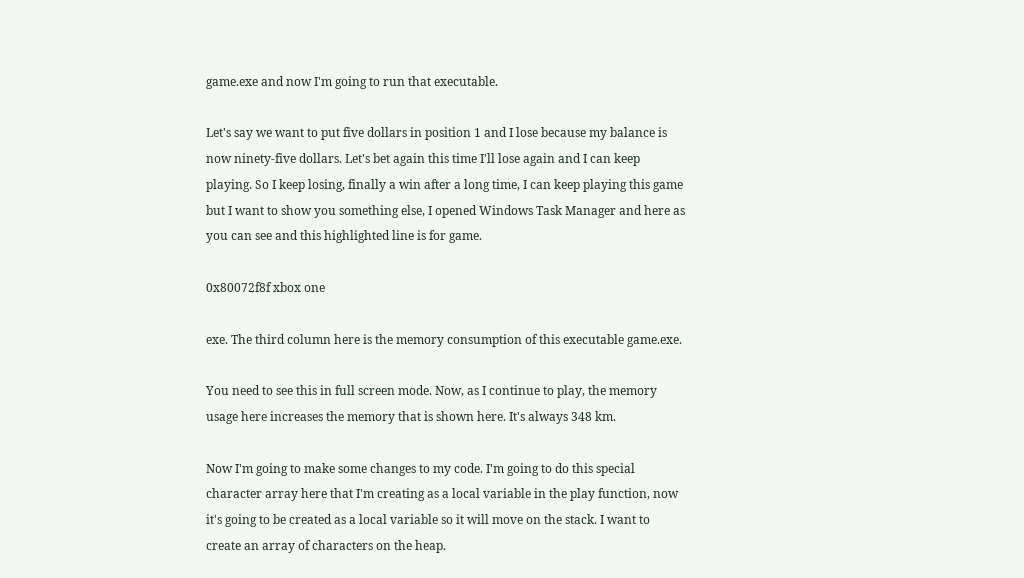game.exe and now I'm going to run that executable.

Let's say we want to put five dollars in position 1 and I lose because my balance is now ninety-five dollars. Let's bet again this time I'll lose again and I can keep playing. So I keep losing, finally a win after a long time, I can keep playing this game but I want to show you something else, I opened Windows Task Manager and here as you can see and this highlighted line is for game.

0x80072f8f xbox one

exe. The third column here is the memory consumption of this executable game.exe.

You need to see this in full screen mode. Now, as I continue to play, the memory usage here increases the memory that is shown here. It's always 348 km.

Now I'm going to make some changes to my code. I'm going to do this special character array here that I'm creating as a local variable in the play function, now it's going to be created as a local variable so it will move on the stack. I want to create an array of characters on the heap.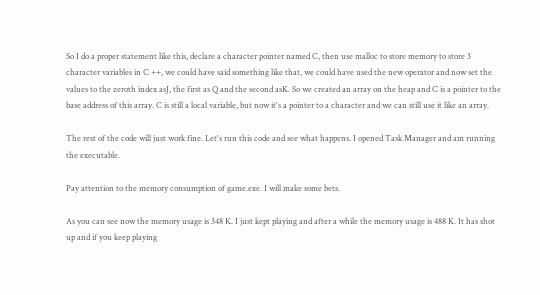So I do a proper statement like this, declare a character pointer named C, then use malloc to store memory to store 3 character variables in C ++, we could have said something like that, we could have used the new operator and now set the values to the zeroth index asJ, the first as Q and the second asK. So we created an array on the heap and C is a pointer to the base address of this array. C is still a local variable, but now it's a pointer to a character and we can still use it like an array.

The rest of the code will just work fine. Let's run this code and see what happens. I opened Task Manager and am running the executable.

Pay attention to the memory consumption of game.exe. I will make some bets.

As you can see now the memory usage is 348 K. I just kept playing and after a while the memory usage is 488 K. It has shot up and if you keep playing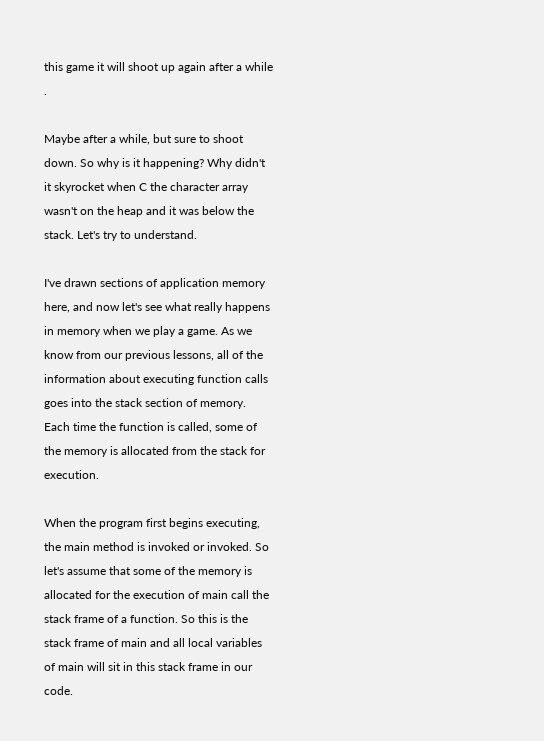this game it will shoot up again after a while .

Maybe after a while, but sure to shoot down. So why is it happening? Why didn't it skyrocket when C the character array wasn't on the heap and it was below the stack. Let's try to understand.

I've drawn sections of application memory here, and now let's see what really happens in memory when we play a game. As we know from our previous lessons, all of the information about executing function calls goes into the stack section of memory. Each time the function is called, some of the memory is allocated from the stack for execution.

When the program first begins executing, the main method is invoked or invoked. So let's assume that some of the memory is allocated for the execution of main call the stack frame of a function. So this is the stack frame of main and all local variables of main will sit in this stack frame in our code.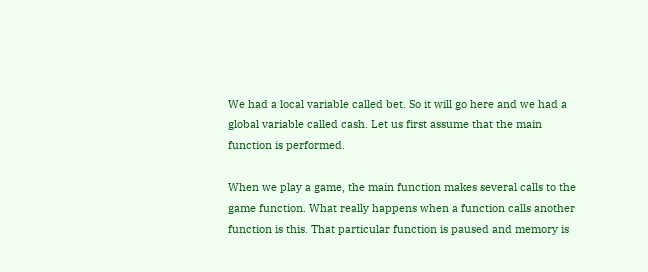We had a local variable called bet. So it will go here and we had a global variable called cash. Let us first assume that the main function is performed.

When we play a game, the main function makes several calls to the game function. What really happens when a function calls another function is this. That particular function is paused and memory is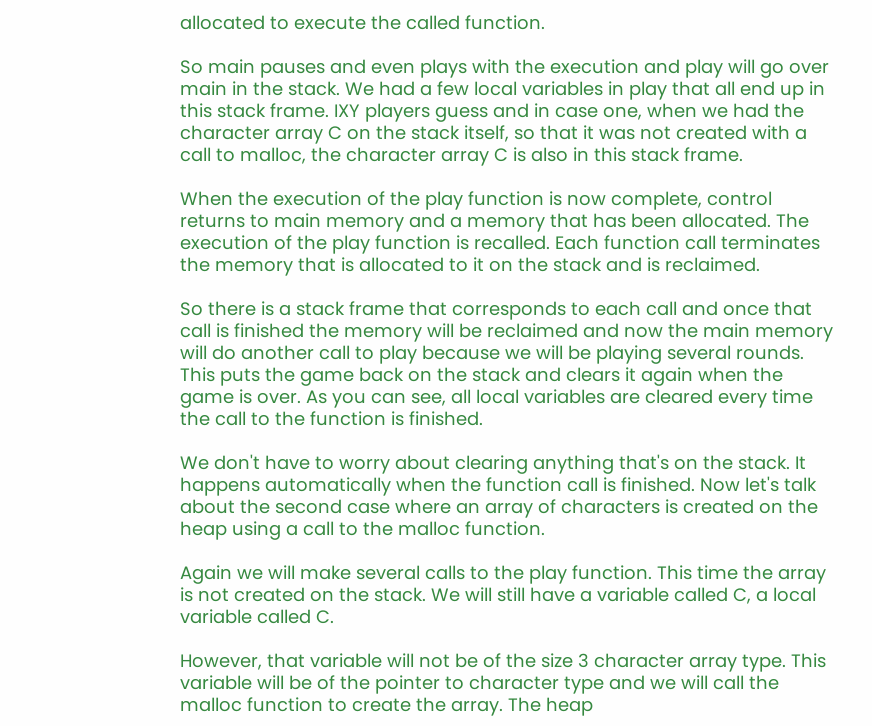allocated to execute the called function.

So main pauses and even plays with the execution and play will go over main in the stack. We had a few local variables in play that all end up in this stack frame. IXY players guess and in case one, when we had the character array C on the stack itself, so that it was not created with a call to malloc, the character array C is also in this stack frame.

When the execution of the play function is now complete, control returns to main memory and a memory that has been allocated. The execution of the play function is recalled. Each function call terminates the memory that is allocated to it on the stack and is reclaimed.

So there is a stack frame that corresponds to each call and once that call is finished the memory will be reclaimed and now the main memory will do another call to play because we will be playing several rounds. This puts the game back on the stack and clears it again when the game is over. As you can see, all local variables are cleared every time the call to the function is finished.

We don't have to worry about clearing anything that's on the stack. It happens automatically when the function call is finished. Now let's talk about the second case where an array of characters is created on the heap using a call to the malloc function.

Again we will make several calls to the play function. This time the array is not created on the stack. We will still have a variable called C, a local variable called C.

However, that variable will not be of the size 3 character array type. This variable will be of the pointer to character type and we will call the malloc function to create the array. The heap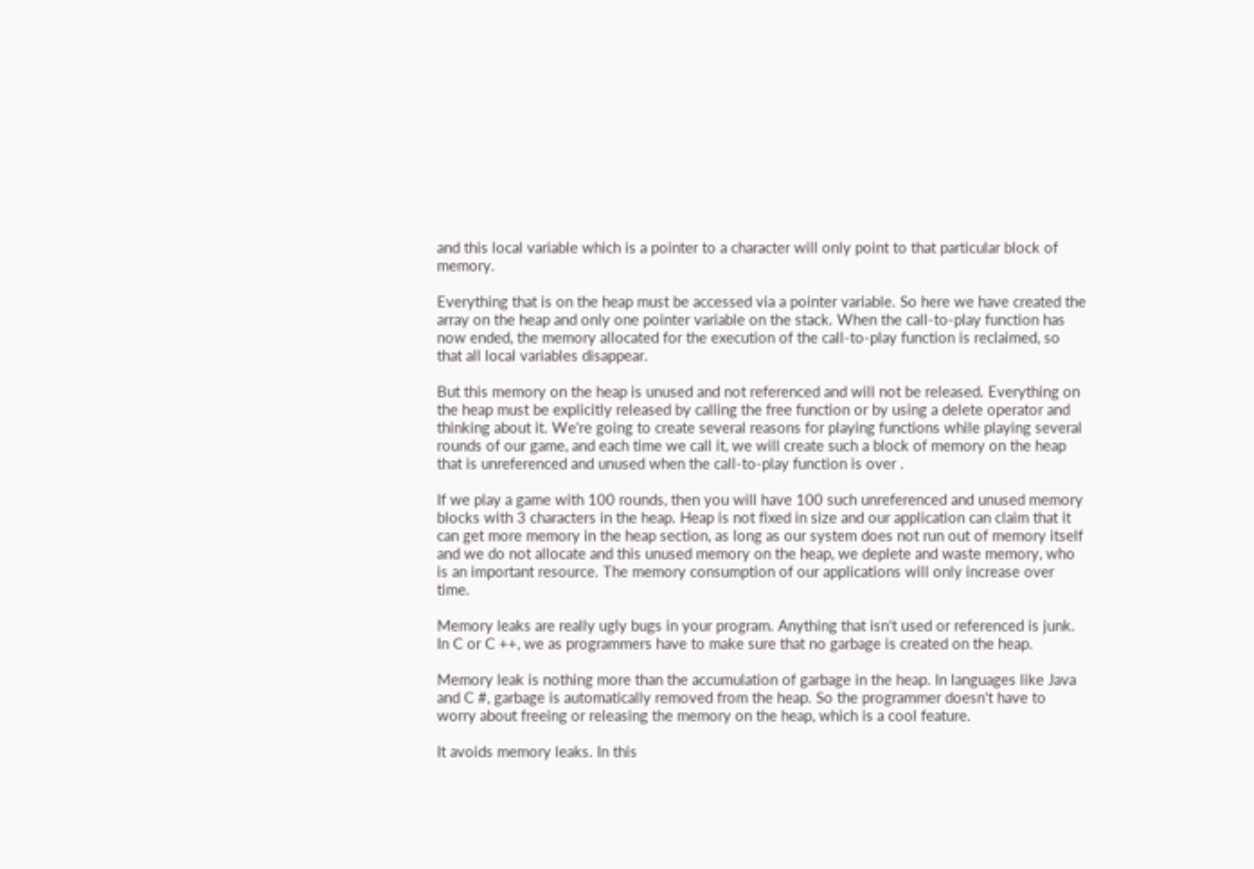and this local variable which is a pointer to a character will only point to that particular block of memory.

Everything that is on the heap must be accessed via a pointer variable. So here we have created the array on the heap and only one pointer variable on the stack. When the call-to-play function has now ended, the memory allocated for the execution of the call-to-play function is reclaimed, so that all local variables disappear.

But this memory on the heap is unused and not referenced and will not be released. Everything on the heap must be explicitly released by calling the free function or by using a delete operator and thinking about it. We're going to create several reasons for playing functions while playing several rounds of our game, and each time we call it, we will create such a block of memory on the heap that is unreferenced and unused when the call-to-play function is over .

If we play a game with 100 rounds, then you will have 100 such unreferenced and unused memory blocks with 3 characters in the heap. Heap is not fixed in size and our application can claim that it can get more memory in the heap section, as long as our system does not run out of memory itself and we do not allocate and this unused memory on the heap, we deplete and waste memory, who is an important resource. The memory consumption of our applications will only increase over time.

Memory leaks are really ugly bugs in your program. Anything that isn't used or referenced is junk. In C or C ++, we as programmers have to make sure that no garbage is created on the heap.

Memory leak is nothing more than the accumulation of garbage in the heap. In languages like Java and C #, garbage is automatically removed from the heap. So the programmer doesn't have to worry about freeing or releasing the memory on the heap, which is a cool feature.

It avoids memory leaks. In this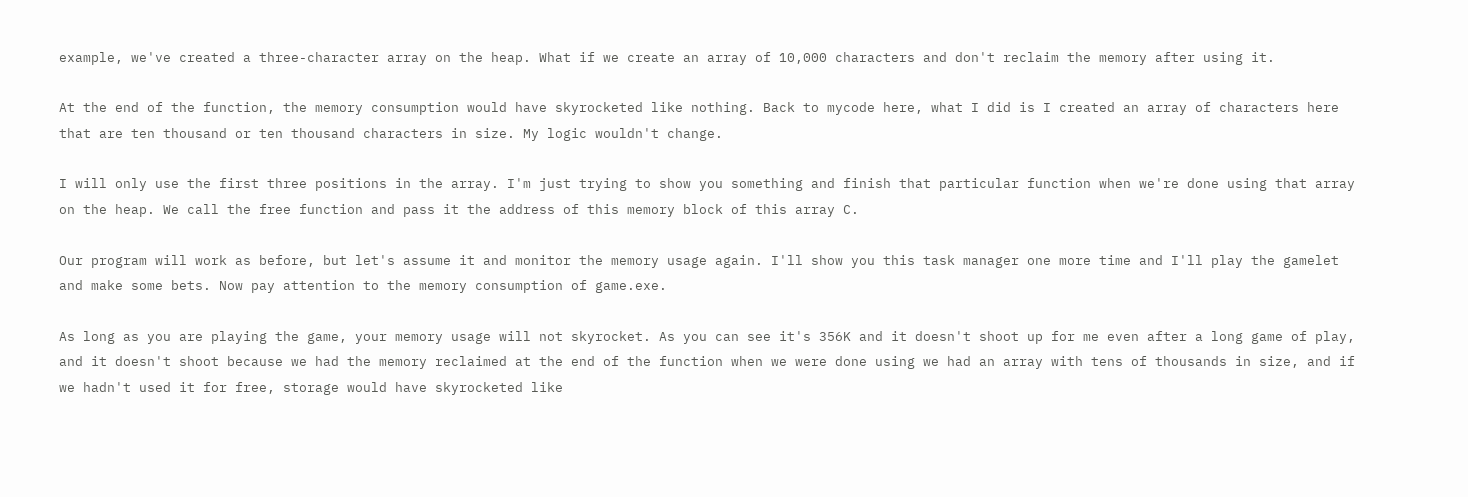example, we've created a three-character array on the heap. What if we create an array of 10,000 characters and don't reclaim the memory after using it.

At the end of the function, the memory consumption would have skyrocketed like nothing. Back to mycode here, what I did is I created an array of characters here that are ten thousand or ten thousand characters in size. My logic wouldn't change.

I will only use the first three positions in the array. I'm just trying to show you something and finish that particular function when we're done using that array on the heap. We call the free function and pass it the address of this memory block of this array C.

Our program will work as before, but let's assume it and monitor the memory usage again. I'll show you this task manager one more time and I'll play the gamelet and make some bets. Now pay attention to the memory consumption of game.exe.

As long as you are playing the game, your memory usage will not skyrocket. As you can see it's 356K and it doesn't shoot up for me even after a long game of play, and it doesn't shoot because we had the memory reclaimed at the end of the function when we were done using we had an array with tens of thousands in size, and if we hadn't used it for free, storage would have skyrocketed like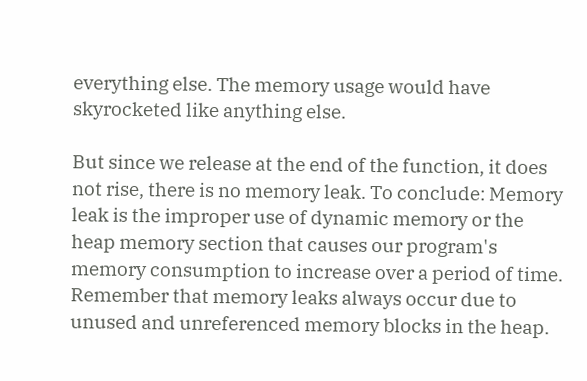everything else. The memory usage would have skyrocketed like anything else.

But since we release at the end of the function, it does not rise, there is no memory leak. To conclude: Memory leak is the improper use of dynamic memory or the heap memory section that causes our program's memory consumption to increase over a period of time. Remember that memory leaks always occur due to unused and unreferenced memory blocks in the heap.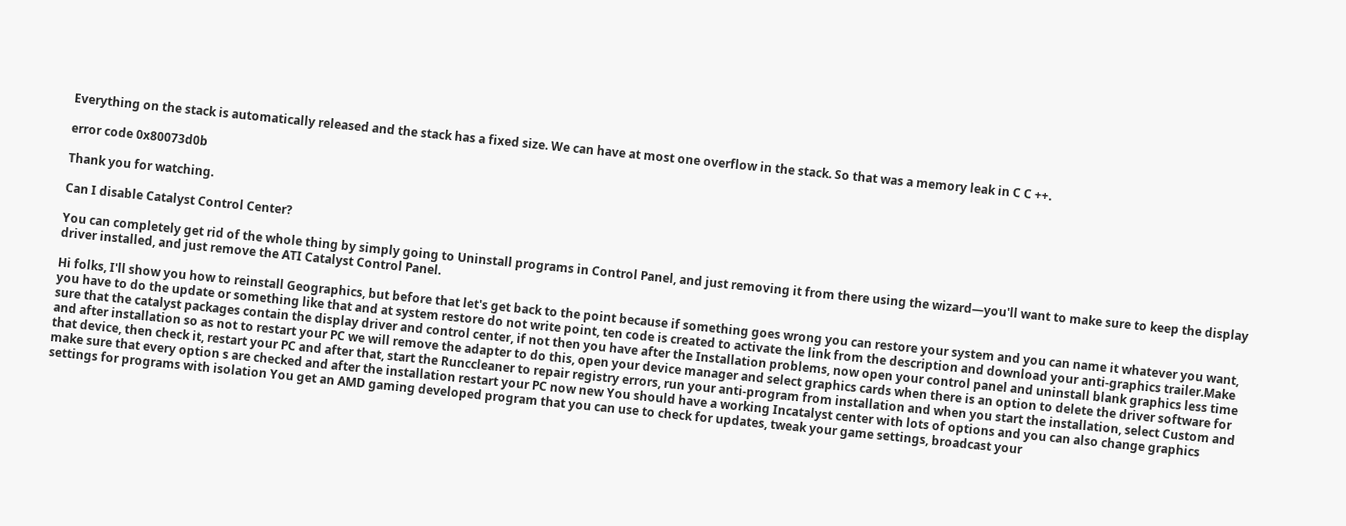Everything on the stack is automatically released and the stack has a fixed size. We can have at most one overflow in the stack. So that was a memory leak in C C ++.

error code 0x80073d0b

Thank you for watching.

Can I disable Catalyst Control Center?

You can completely get rid of the whole thing by simply going to Uninstall programs in Control Panel, and just removing it from there using the wizard—you'll want to make sure to keep the display driver installed, and just remove the ATI Catalyst Control Panel.

Hi folks, I'll show you how to reinstall Geographics, but before that let's get back to the point because if something goes wrong you can restore your system and you can name it whatever you want, you have to do the update or something like that and at system restore do not write point, ten code is created to activate the link from the description and download your anti-graphics trailer.Make sure that the catalyst packages contain the display driver and control center, if not then you have after the Installation problems, now open your control panel and uninstall blank graphics less time and after installation so as not to restart your PC we will remove the adapter to do this, open your device manager and select graphics cards when there is an option to delete the driver software for that device, then check it, restart your PC and after that, start the Runccleaner to repair registry errors, run your anti-program from installation and when you start the installation, select Custom and make sure that every option s are checked and after the installation restart your PC now new You should have a working Incatalyst center with lots of options and you can also change graphics settings for programs with isolation You get an AMD gaming developed program that you can use to check for updates, tweak your game settings, broadcast your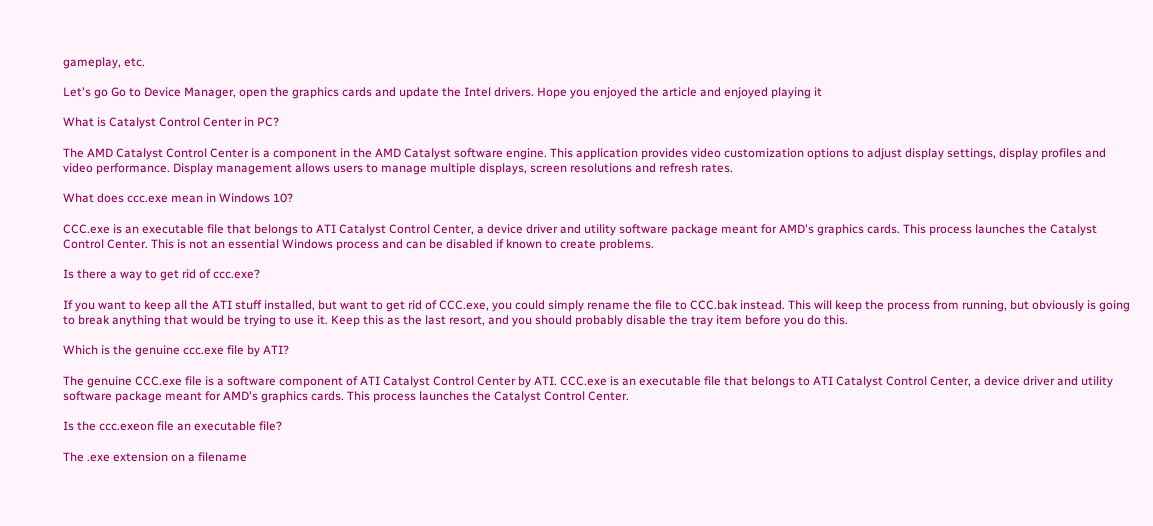gameplay, etc.

Let's go Go to Device Manager, open the graphics cards and update the Intel drivers. Hope you enjoyed the article and enjoyed playing it

What is Catalyst Control Center in PC?

The AMD Catalyst Control Center is a component in the AMD Catalyst software engine. This application provides video customization options to adjust display settings, display profiles and video performance. Display management allows users to manage multiple displays, screen resolutions and refresh rates.

What does ccc.exe mean in Windows 10?

CCC.exe is an executable file that belongs to ATI Catalyst Control Center, a device driver and utility software package meant for AMD's graphics cards. This process launches the Catalyst Control Center. This is not an essential Windows process and can be disabled if known to create problems.

Is there a way to get rid of ccc.exe?

If you want to keep all the ATI stuff installed, but want to get rid of CCC.exe, you could simply rename the file to CCC.bak instead. This will keep the process from running, but obviously is going to break anything that would be trying to use it. Keep this as the last resort, and you should probably disable the tray item before you do this.

Which is the genuine ccc.exe file by ATI?

The genuine CCC.exe file is a software component of ATI Catalyst Control Center by ATI. CCC.exe is an executable file that belongs to ATI Catalyst Control Center, a device driver and utility software package meant for AMD's graphics cards. This process launches the Catalyst Control Center.

Is the ccc.exeon file an executable file?

The .exe extension on a filename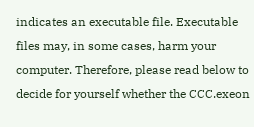indicates an executable file. Executable files may, in some cases, harm your computer. Therefore, please read below to decide for yourself whether the CCC.exeon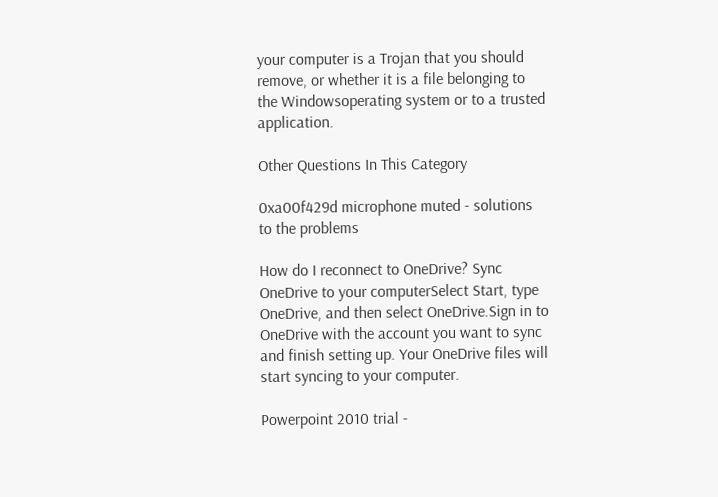your computer is a Trojan that you should remove, or whether it is a file belonging to the Windowsoperating system or to a trusted application.

Other Questions In This Category

0xa00f429d microphone muted - solutions to the problems

How do I reconnect to OneDrive? Sync OneDrive to your computerSelect Start, type OneDrive, and then select OneDrive.Sign in to OneDrive with the account you want to sync and finish setting up. Your OneDrive files will start syncing to your computer.

Powerpoint 2010 trial -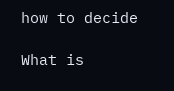how to decide

What is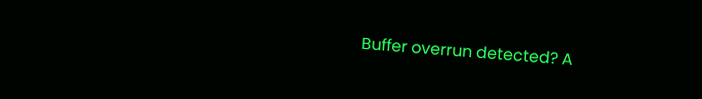Buffer overrun detected? A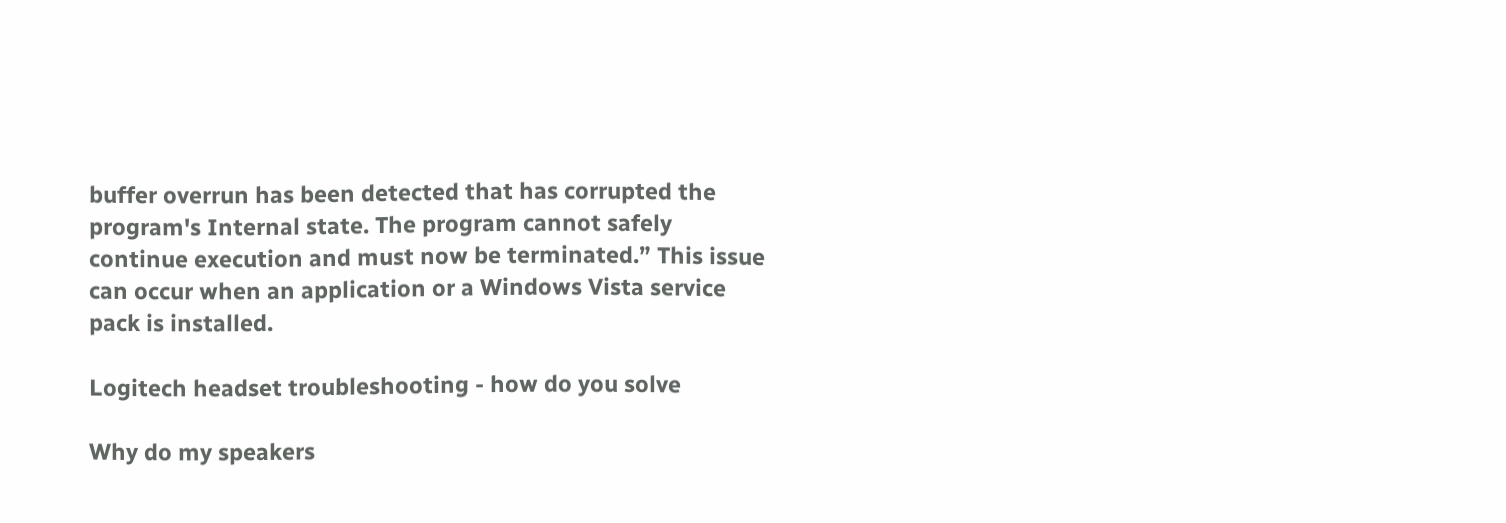buffer overrun has been detected that has corrupted the program's Internal state. The program cannot safely continue execution and must now be terminated.” This issue can occur when an application or a Windows Vista service pack is installed.

Logitech headset troubleshooting - how do you solve

Why do my speakers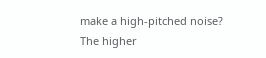make a high-pitched noise? The higher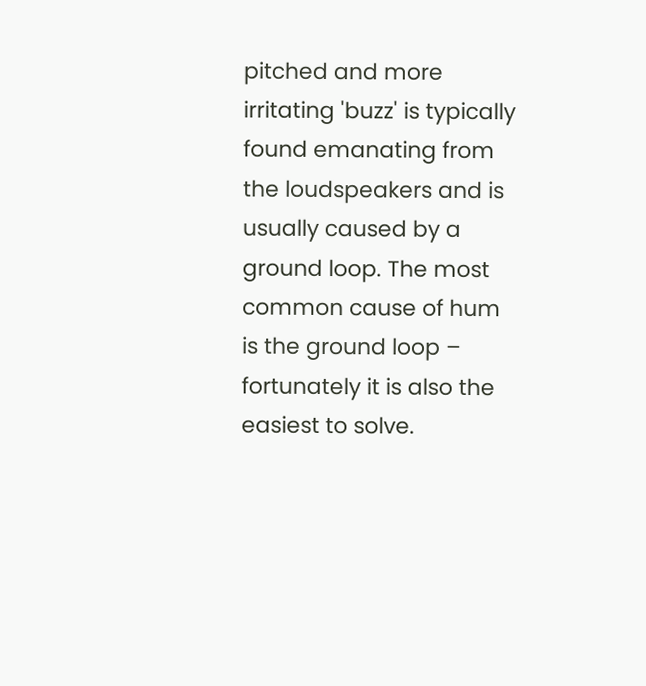pitched and more irritating 'buzz' is typically found emanating from the loudspeakers and is usually caused by a ground loop. The most common cause of hum is the ground loop – fortunately it is also the easiest to solve.